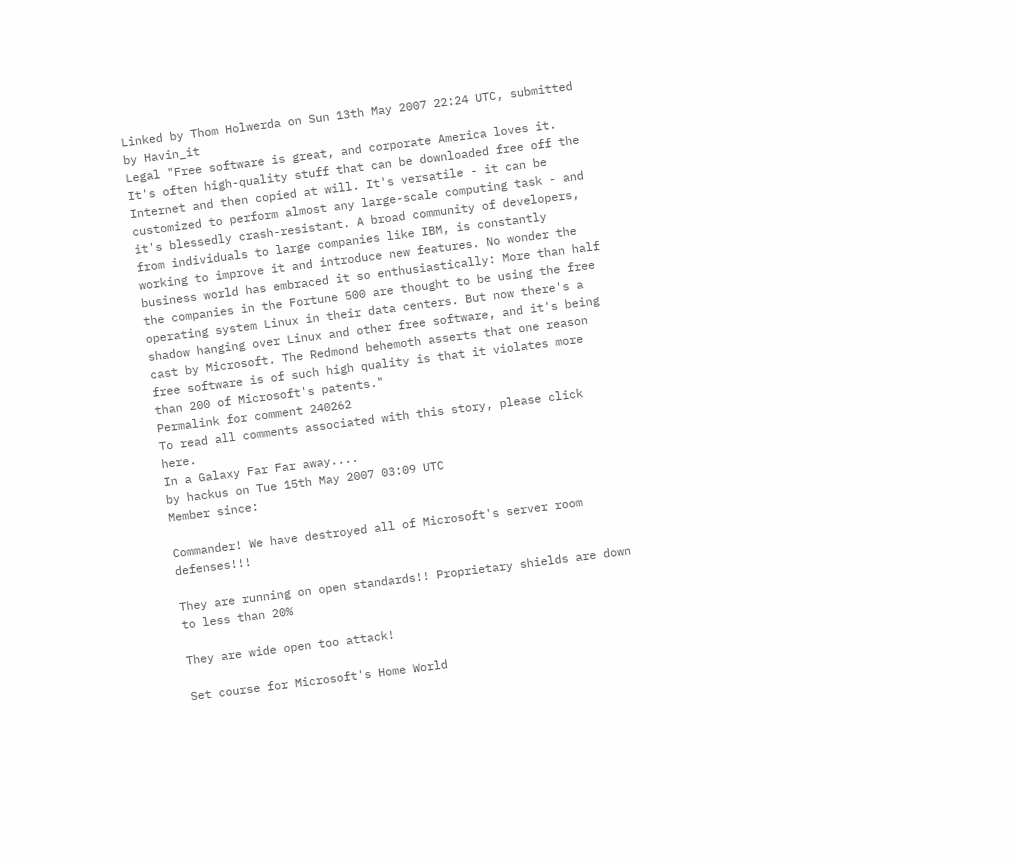Linked by Thom Holwerda on Sun 13th May 2007 22:24 UTC, submitted by Havin_it
Legal "Free software is great, and corporate America loves it. It's often high-quality stuff that can be downloaded free off the Internet and then copied at will. It's versatile - it can be customized to perform almost any large-scale computing task - and it's blessedly crash-resistant. A broad community of developers, from individuals to large companies like IBM, is constantly working to improve it and introduce new features. No wonder the business world has embraced it so enthusiastically: More than half the companies in the Fortune 500 are thought to be using the free operating system Linux in their data centers. But now there's a shadow hanging over Linux and other free software, and it's being cast by Microsoft. The Redmond behemoth asserts that one reason free software is of such high quality is that it violates more than 200 of Microsoft's patents."
Permalink for comment 240262
To read all comments associated with this story, please click here.
In a Galaxy Far Far away....
by hackus on Tue 15th May 2007 03:09 UTC
Member since:

Commander! We have destroyed all of Microsoft's server room defenses!!!

They are running on open standards!! Proprietary shields are down to less than 20%

They are wide open too attack!

Set course for Microsoft's Home World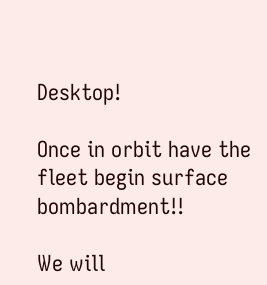Desktop!

Once in orbit have the fleet begin surface bombardment!!

We will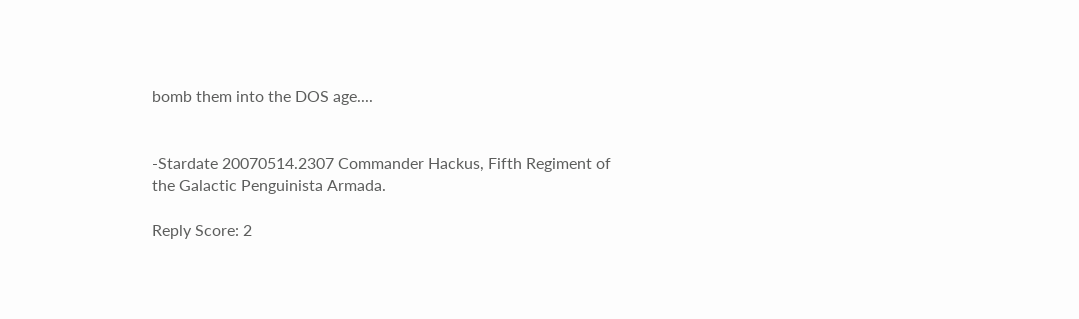bomb them into the DOS age....


-Stardate 20070514.2307 Commander Hackus, Fifth Regiment of the Galactic Penguinista Armada.

Reply Score: 2